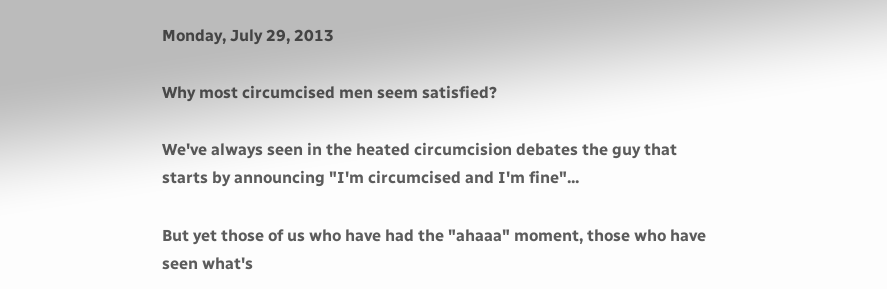Monday, July 29, 2013

Why most circumcised men seem satisfied?

We've always seen in the heated circumcision debates the guy that starts by announcing "I'm circumcised and I'm fine"...

But yet those of us who have had the "ahaaa" moment, those who have seen what's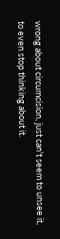wrong about circumcision, just can't seem to unsee it, to even stop thinking about it.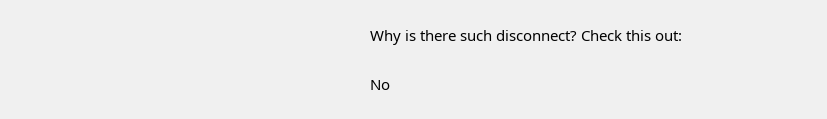Why is there such disconnect? Check this out:

No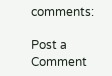comments:

Post a Comment